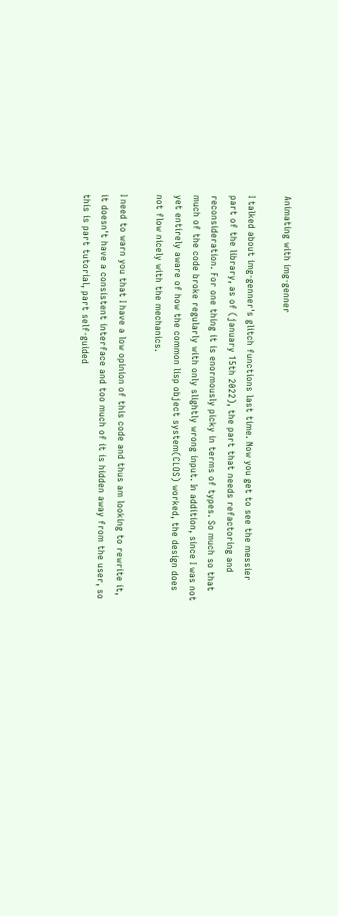Animating with img-genner

I talked about img-genner's glitch functions last time. Now you get to see the messier part of the library, as of (january 15th 2022), the part that needs refactoring and reconsideration. For one thing it is enormously picky in terms of types. So much so that much of the code broke regularly with only slightly wrong input. In addition, since I was not yet entirely aware of how the common lisp object system(CLOS) worked, the design does not flow nicely with the mechanics.

I need to warn you that I have a low opinion of this code and thus am looking to rewrite it, it doesn't have a consistent interface and too much of it is hidden away from the user, so this is part tutorial, part self-guided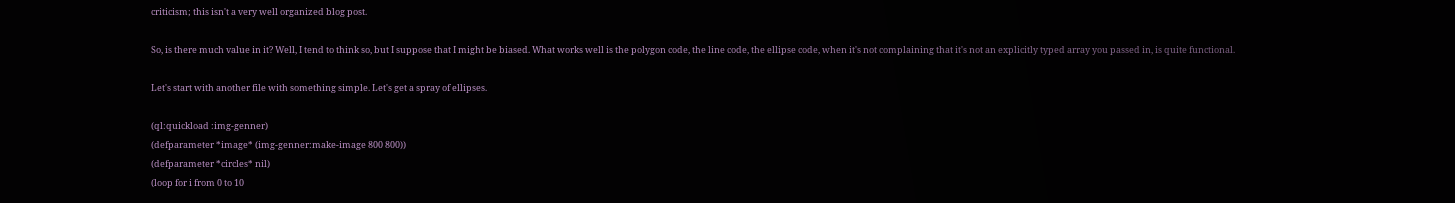criticism; this isn't a very well organized blog post.

So, is there much value in it? Well, I tend to think so, but I suppose that I might be biased. What works well is the polygon code, the line code, the ellipse code, when it's not complaining that it's not an explicitly typed array you passed in, is quite functional.

Let's start with another file with something simple. Let's get a spray of ellipses.

(ql:quickload :img-genner)
(defparameter *image* (img-genner:make-image 800 800))
(defparameter *circles* nil)
(loop for i from 0 to 10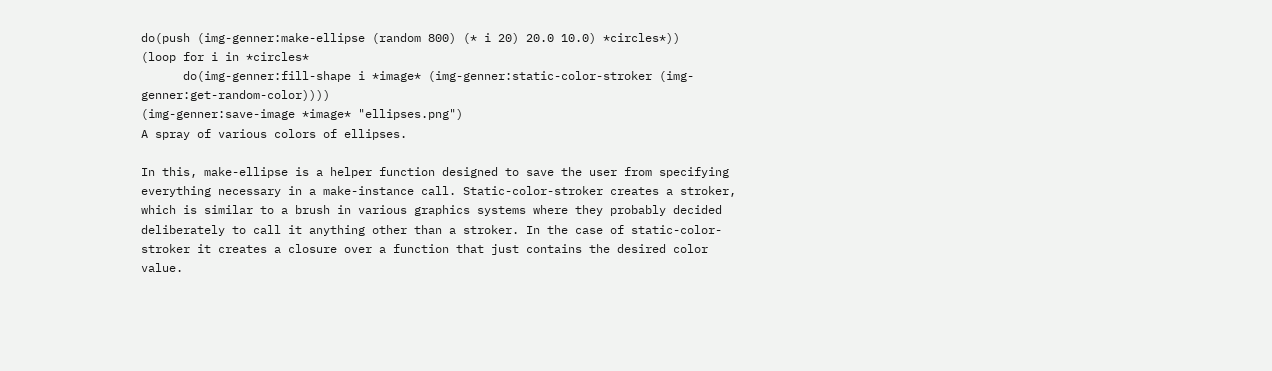do(push (img-genner:make-ellipse (random 800) (* i 20) 20.0 10.0) *circles*))
(loop for i in *circles*
      do(img-genner:fill-shape i *image* (img-genner:static-color-stroker (img-genner:get-random-color))))
(img-genner:save-image *image* "ellipses.png")
A spray of various colors of ellipses.

In this, make-ellipse is a helper function designed to save the user from specifying everything necessary in a make-instance call. Static-color-stroker creates a stroker, which is similar to a brush in various graphics systems where they probably decided deliberately to call it anything other than a stroker. In the case of static-color-stroker it creates a closure over a function that just contains the desired color value.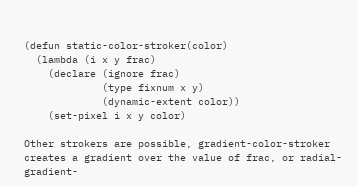(defun static-color-stroker(color)
  (lambda (i x y frac)
    (declare (ignore frac)
             (type fixnum x y)
             (dynamic-extent color))
    (set-pixel i x y color)

Other strokers are possible, gradient-color-stroker creates a gradient over the value of frac, or radial-gradient-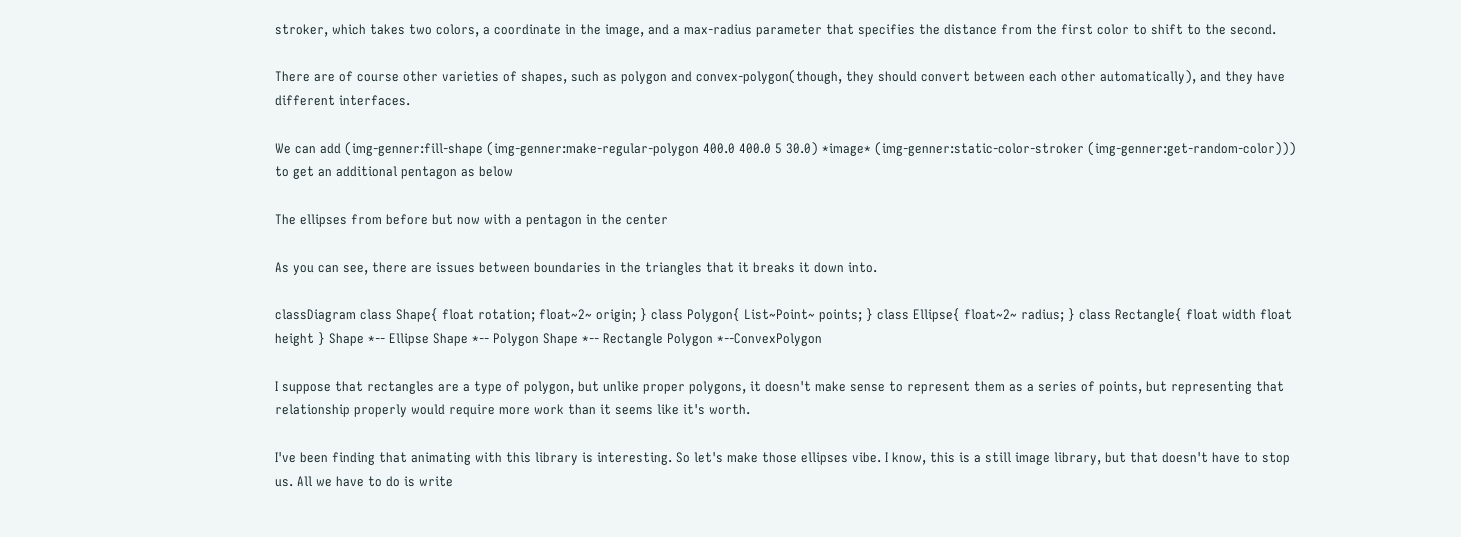stroker, which takes two colors, a coordinate in the image, and a max-radius parameter that specifies the distance from the first color to shift to the second.

There are of course other varieties of shapes, such as polygon and convex-polygon(though, they should convert between each other automatically), and they have different interfaces.

We can add (img-genner:fill-shape (img-genner:make-regular-polygon 400.0 400.0 5 30.0) *image* (img-genner:static-color-stroker (img-genner:get-random-color))) to get an additional pentagon as below

The ellipses from before but now with a pentagon in the center

As you can see, there are issues between boundaries in the triangles that it breaks it down into.

classDiagram class Shape{ float rotation; float~2~ origin; } class Polygon{ List~Point~ points; } class Ellipse{ float~2~ radius; } class Rectangle{ float width float height } Shape *-- Ellipse Shape *-- Polygon Shape *-- Rectangle Polygon *--ConvexPolygon

I suppose that rectangles are a type of polygon, but unlike proper polygons, it doesn't make sense to represent them as a series of points, but representing that relationship properly would require more work than it seems like it's worth.

I've been finding that animating with this library is interesting. So let's make those ellipses vibe. I know, this is a still image library, but that doesn't have to stop us. All we have to do is write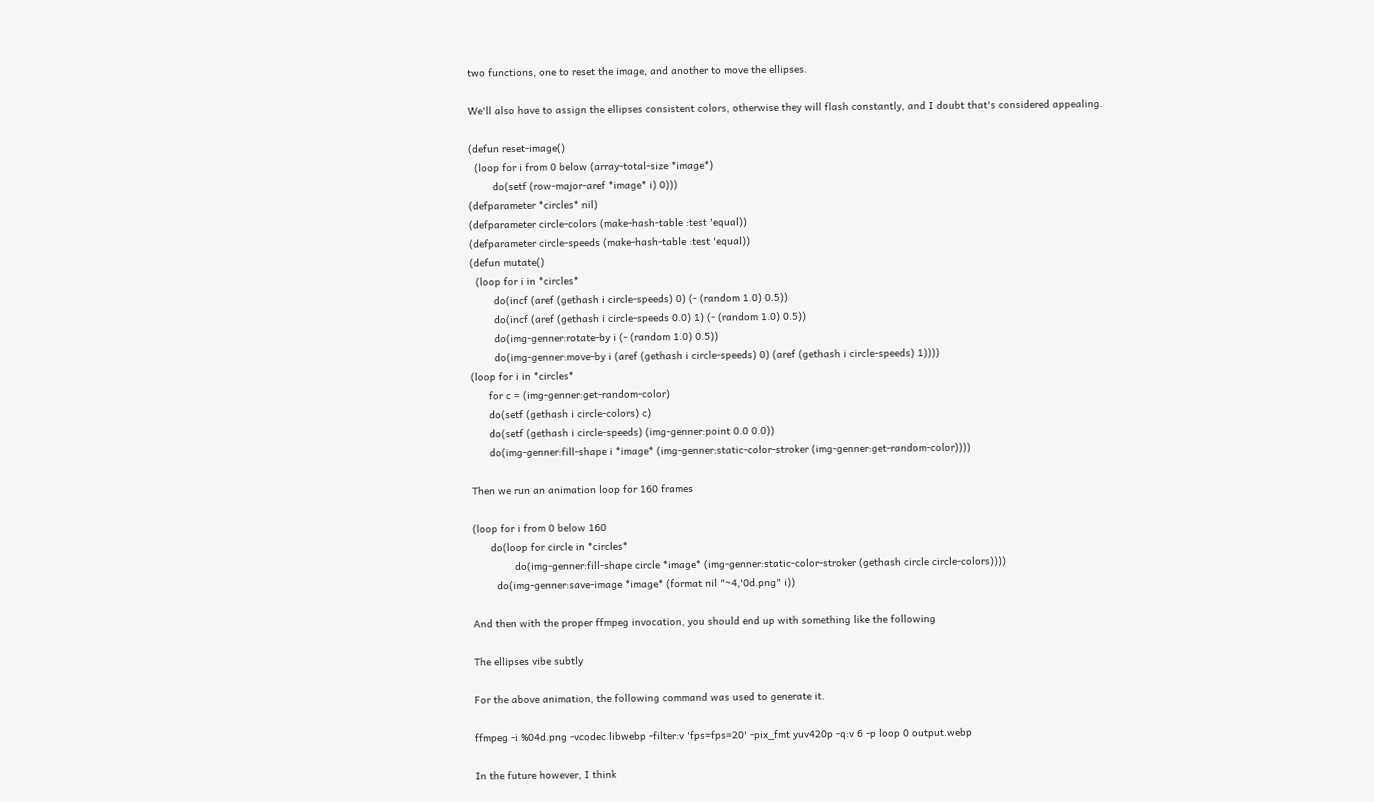two functions, one to reset the image, and another to move the ellipses.

We'll also have to assign the ellipses consistent colors, otherwise they will flash constantly, and I doubt that's considered appealing.

(defun reset-image()
  (loop for i from 0 below (array-total-size *image*)
        do(setf (row-major-aref *image* i) 0)))
(defparameter *circles* nil)
(defparameter circle-colors (make-hash-table :test 'equal))
(defparameter circle-speeds (make-hash-table :test 'equal))
(defun mutate()
  (loop for i in *circles*
        do(incf (aref (gethash i circle-speeds) 0) (- (random 1.0) 0.5))
        do(incf (aref (gethash i circle-speeds 0.0) 1) (- (random 1.0) 0.5))
        do(img-genner:rotate-by i (- (random 1.0) 0.5))
        do(img-genner:move-by i (aref (gethash i circle-speeds) 0) (aref (gethash i circle-speeds) 1))))
(loop for i in *circles*
      for c = (img-genner:get-random-color)
      do(setf (gethash i circle-colors) c)
      do(setf (gethash i circle-speeds) (img-genner:point 0.0 0.0))
      do(img-genner:fill-shape i *image* (img-genner:static-color-stroker (img-genner:get-random-color))))

Then we run an animation loop for 160 frames

(loop for i from 0 below 160
      do(loop for circle in *circles*
              do(img-genner:fill-shape circle *image* (img-genner:static-color-stroker (gethash circle circle-colors))))
        do(img-genner:save-image *image* (format nil "~4,'0d.png" i))

And then with the proper ffmpeg invocation, you should end up with something like the following

The ellipses vibe subtly

For the above animation, the following command was used to generate it.

ffmpeg -i %04d.png -vcodec libwebp -filter:v 'fps=fps=20' -pix_fmt yuv420p -q:v 6 -p loop 0 output.webp

In the future however, I think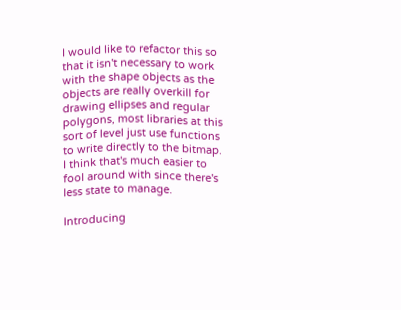I would like to refactor this so that it isn't necessary to work with the shape objects as the objects are really overkill for drawing ellipses and regular polygons, most libraries at this sort of level just use functions to write directly to the bitmap. I think that's much easier to fool around with since there's less state to manage.

Introducing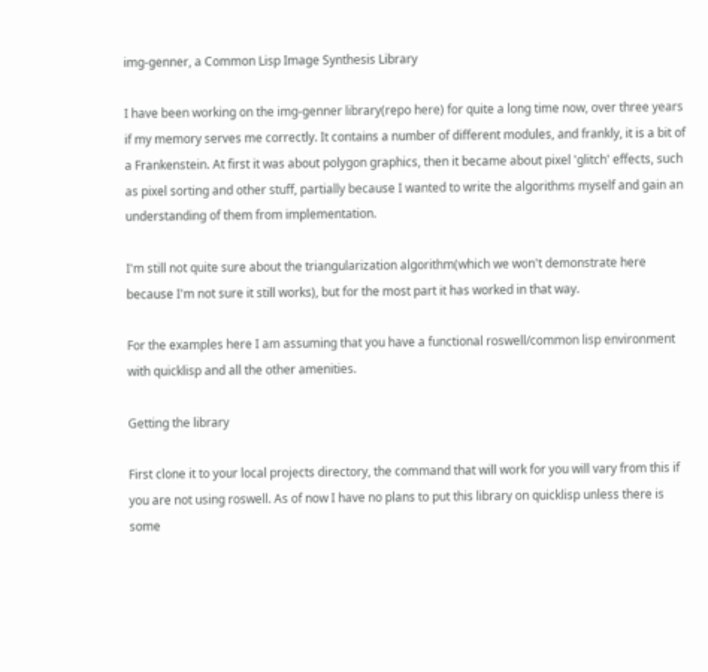img-genner, a Common Lisp Image Synthesis Library

I have been working on the img-genner library(repo here) for quite a long time now, over three years if my memory serves me correctly. It contains a number of different modules, and frankly, it is a bit of a Frankenstein. At first it was about polygon graphics, then it became about pixel 'glitch' effects, such as pixel sorting and other stuff, partially because I wanted to write the algorithms myself and gain an understanding of them from implementation.

I'm still not quite sure about the triangularization algorithm(which we won't demonstrate here because I'm not sure it still works), but for the most part it has worked in that way.

For the examples here I am assuming that you have a functional roswell/common lisp environment with quicklisp and all the other amenities.

Getting the library

First clone it to your local projects directory, the command that will work for you will vary from this if you are not using roswell. As of now I have no plans to put this library on quicklisp unless there is some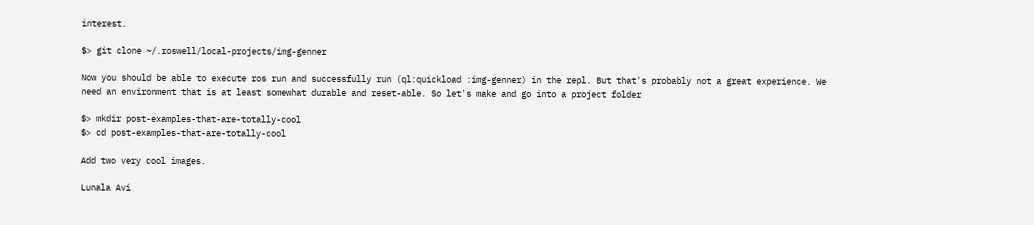interest.

$> git clone ~/.roswell/local-projects/img-genner

Now you should be able to execute ros run and successfully run (ql:quickload :img-genner) in the repl. But that's probably not a great experience. We need an environment that is at least somewhat durable and reset-able. So let's make and go into a project folder

$> mkdir post-examples-that-are-totally-cool
$> cd post-examples-that-are-totally-cool

Add two very cool images.

Lunala Avi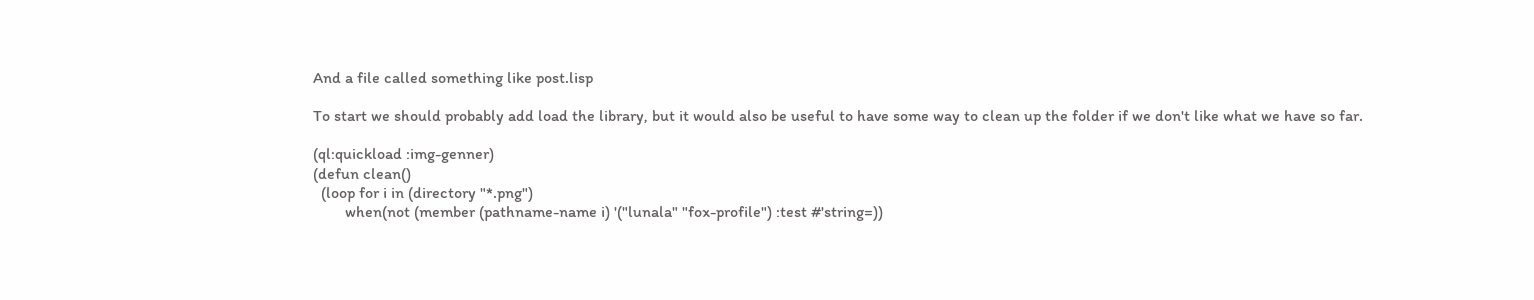And a file called something like post.lisp

To start we should probably add load the library, but it would also be useful to have some way to clean up the folder if we don't like what we have so far.

(ql:quickload :img-genner)
(defun clean()
  (loop for i in (directory "*.png")
        when(not (member (pathname-name i) '("lunala" "fox-profile") :test #'string=))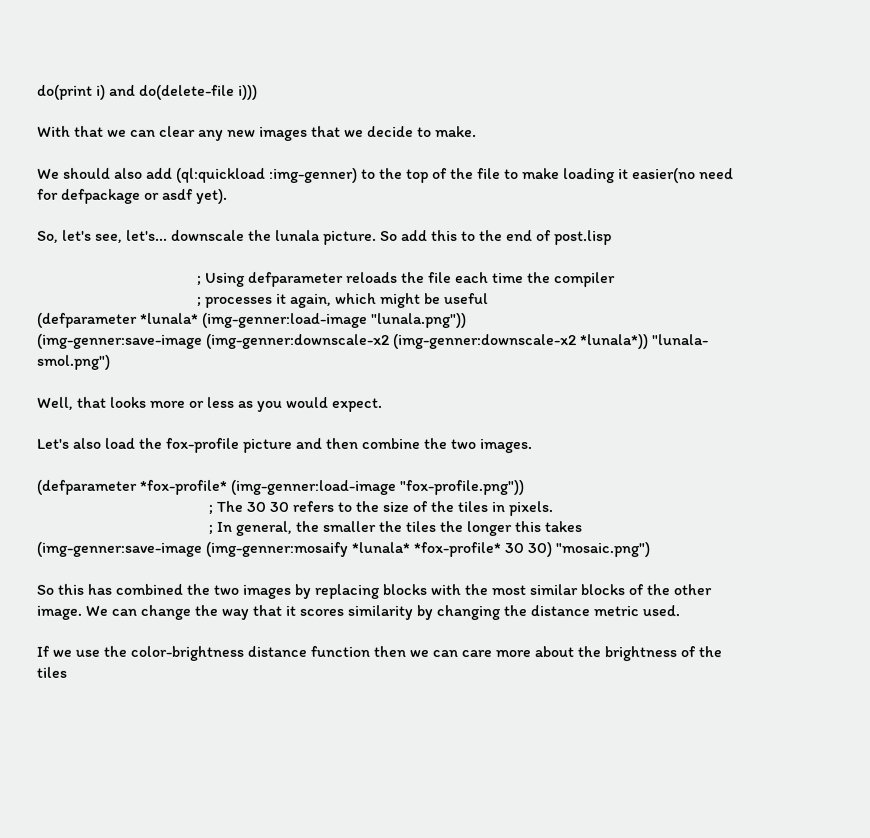do(print i) and do(delete-file i)))

With that we can clear any new images that we decide to make.

We should also add (ql:quickload :img-genner) to the top of the file to make loading it easier(no need for defpackage or asdf yet).

So, let's see, let's... downscale the lunala picture. So add this to the end of post.lisp

                                        ; Using defparameter reloads the file each time the compiler
                                        ; processes it again, which might be useful
(defparameter *lunala* (img-genner:load-image "lunala.png"))
(img-genner:save-image (img-genner:downscale-x2 (img-genner:downscale-x2 *lunala*)) "lunala-smol.png")

Well, that looks more or less as you would expect.

Let's also load the fox-profile picture and then combine the two images.

(defparameter *fox-profile* (img-genner:load-image "fox-profile.png"))
                                           ; The 30 30 refers to the size of the tiles in pixels.
                                           ; In general, the smaller the tiles the longer this takes
(img-genner:save-image (img-genner:mosaify *lunala* *fox-profile* 30 30) "mosaic.png")

So this has combined the two images by replacing blocks with the most similar blocks of the other image. We can change the way that it scores similarity by changing the distance metric used.

If we use the color-brightness distance function then we can care more about the brightness of the tiles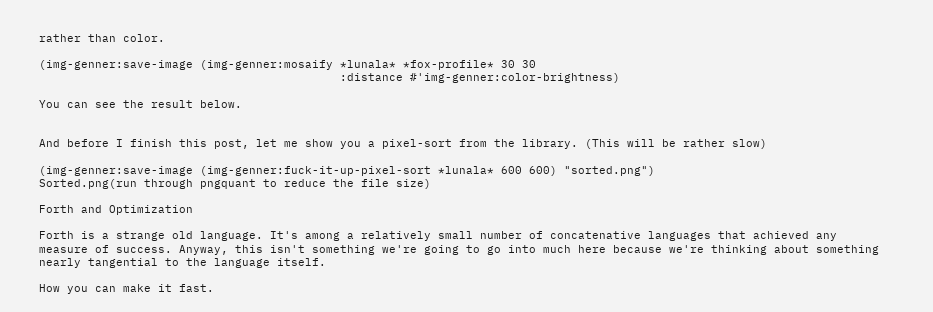rather than color.

(img-genner:save-image (img-genner:mosaify *lunala* *fox-profile* 30 30
                                           :distance #'img-genner:color-brightness)

You can see the result below.


And before I finish this post, let me show you a pixel-sort from the library. (This will be rather slow)

(img-genner:save-image (img-genner:fuck-it-up-pixel-sort *lunala* 600 600) "sorted.png")
Sorted.png(run through pngquant to reduce the file size)

Forth and Optimization

Forth is a strange old language. It's among a relatively small number of concatenative languages that achieved any measure of success. Anyway, this isn't something we're going to go into much here because we're thinking about something nearly tangential to the language itself.

How you can make it fast.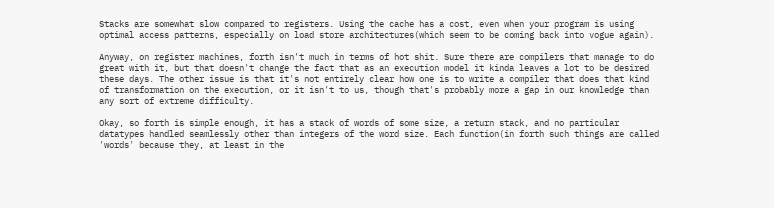Stacks are somewhat slow compared to registers. Using the cache has a cost, even when your program is using optimal access patterns, especially on load store architectures(which seem to be coming back into vogue again).

Anyway, on register machines, forth isn't much in terms of hot shit. Sure there are compilers that manage to do great with it, but that doesn't change the fact that as an execution model it kinda leaves a lot to be desired these days. The other issue is that it's not entirely clear how one is to write a compiler that does that kind of transformation on the execution, or it isn't to us, though that's probably more a gap in our knowledge than any sort of extreme difficulty.

Okay, so forth is simple enough, it has a stack of words of some size, a return stack, and no particular datatypes handled seamlessly other than integers of the word size. Each function(in forth such things are called 'words' because they, at least in the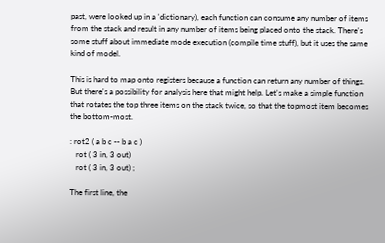past, were looked up in a 'dictionary), each function can consume any number of items from the stack and result in any number of items being placed onto the stack. There's some stuff about immediate mode execution (compile time stuff), but it uses the same kind of model.

This is hard to map onto registers because a function can return any number of things. But there's a possibility for analysis here that might help. Let's make a simple function that rotates the top three items on the stack twice, so that the topmost item becomes the bottom-most.

: rot2 ( a b c -- b a c )
   rot ( 3 in, 3 out)
   rot ( 3 in, 3 out) ;

The first line, the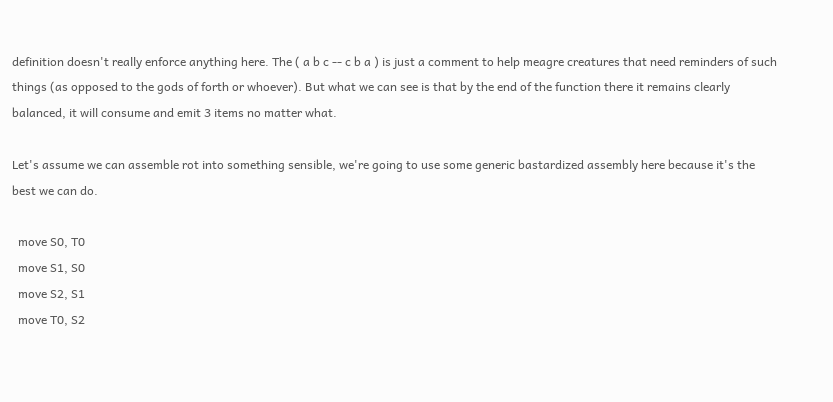definition doesn't really enforce anything here. The ( a b c -- c b a ) is just a comment to help meagre creatures that need reminders of such things (as opposed to the gods of forth or whoever). But what we can see is that by the end of the function there it remains clearly balanced, it will consume and emit 3 items no matter what.

Let's assume we can assemble rot into something sensible, we're going to use some generic bastardized assembly here because it's the best we can do.

  move S0, T0
  move S1, S0
  move S2, S1
  move T0, S2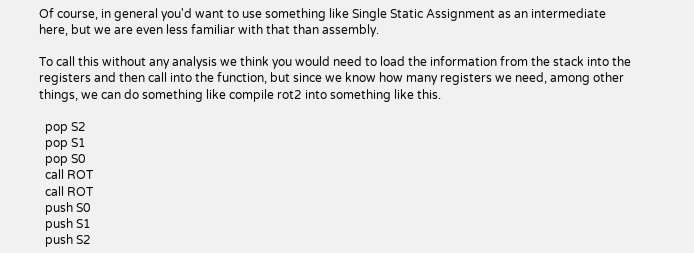Of course, in general you'd want to use something like Single Static Assignment as an intermediate here, but we are even less familiar with that than assembly.

To call this without any analysis we think you would need to load the information from the stack into the registers and then call into the function, but since we know how many registers we need, among other things, we can do something like compile rot2 into something like this.

  pop S2
  pop S1
  pop S0
  call ROT
  call ROT
  push S0
  push S1
  push S2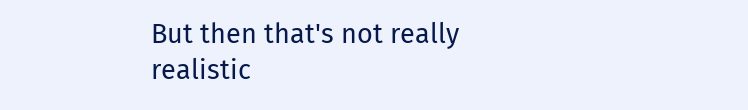But then that's not really realistic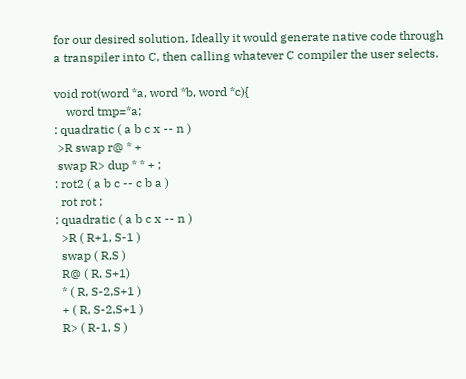for our desired solution. Ideally it would generate native code through a transpiler into C, then calling whatever C compiler the user selects.

void rot(word *a, word *b, word *c){
    word tmp=*a;
: quadratic ( a b c x -- n )
 >R swap r@ * +
 swap R> dup * * + ;
: rot2 ( a b c -- c b a )
  rot rot ;
: quadratic ( a b c x -- n )
  >R ( R+1, S-1 )
  swap ( R,S )
  R@ ( R, S+1)
  * ( R, S-2,S+1 )
  + ( R, S-2,S+1 )
  R> ( R-1, S )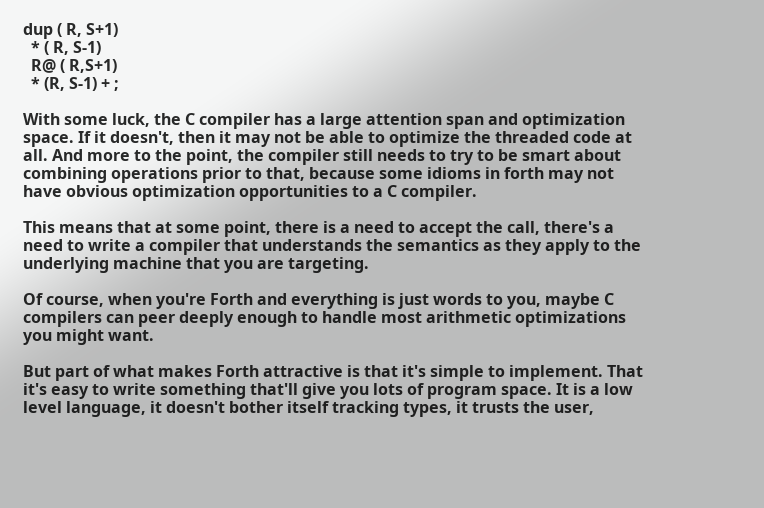dup ( R, S+1)
  * ( R, S-1)
  R@ ( R,S+1)
  * (R, S-1) + ;

With some luck, the C compiler has a large attention span and optimization space. If it doesn't, then it may not be able to optimize the threaded code at all. And more to the point, the compiler still needs to try to be smart about combining operations prior to that, because some idioms in forth may not have obvious optimization opportunities to a C compiler.

This means that at some point, there is a need to accept the call, there's a need to write a compiler that understands the semantics as they apply to the underlying machine that you are targeting.

Of course, when you're Forth and everything is just words to you, maybe C compilers can peer deeply enough to handle most arithmetic optimizations you might want.

But part of what makes Forth attractive is that it's simple to implement. That it's easy to write something that'll give you lots of program space. It is a low level language, it doesn't bother itself tracking types, it trusts the user,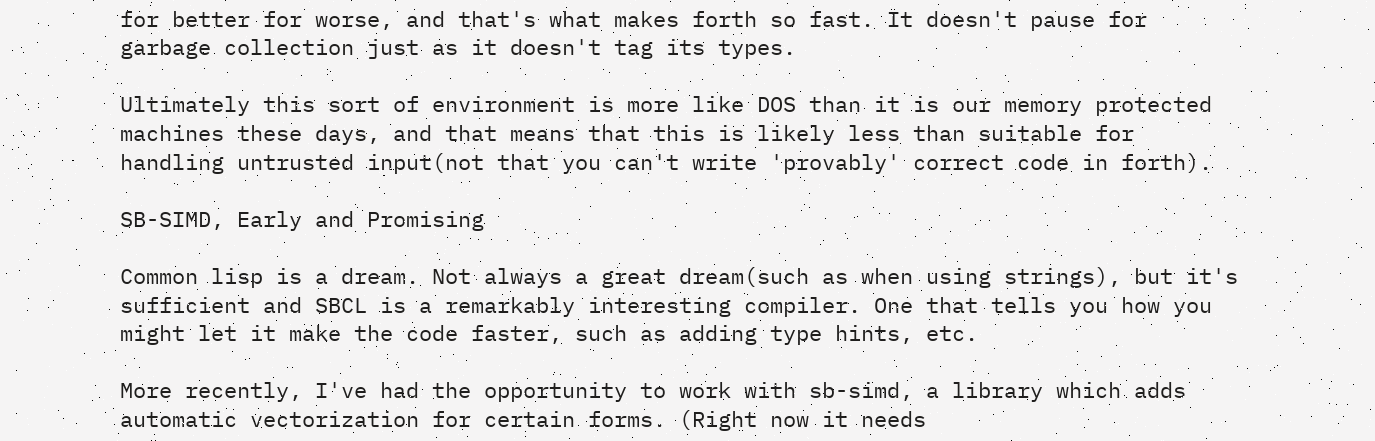for better for worse, and that's what makes forth so fast. It doesn't pause for garbage collection just as it doesn't tag its types.

Ultimately this sort of environment is more like DOS than it is our memory protected machines these days, and that means that this is likely less than suitable for handling untrusted input(not that you can't write 'provably' correct code in forth).

SB-SIMD, Early and Promising

Common lisp is a dream. Not always a great dream(such as when using strings), but it's sufficient and SBCL is a remarkably interesting compiler. One that tells you how you might let it make the code faster, such as adding type hints, etc.

More recently, I've had the opportunity to work with sb-simd, a library which adds automatic vectorization for certain forms. (Right now it needs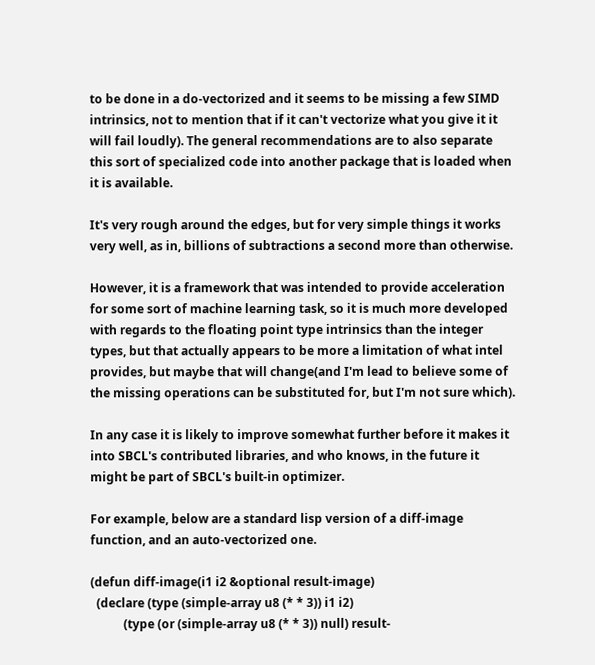to be done in a do-vectorized and it seems to be missing a few SIMD intrinsics, not to mention that if it can't vectorize what you give it it will fail loudly). The general recommendations are to also separate this sort of specialized code into another package that is loaded when it is available.

It's very rough around the edges, but for very simple things it works very well, as in, billions of subtractions a second more than otherwise.

However, it is a framework that was intended to provide acceleration for some sort of machine learning task, so it is much more developed with regards to the floating point type intrinsics than the integer types, but that actually appears to be more a limitation of what intel provides, but maybe that will change(and I'm lead to believe some of the missing operations can be substituted for, but I'm not sure which).

In any case it is likely to improve somewhat further before it makes it into SBCL's contributed libraries, and who knows, in the future it might be part of SBCL's built-in optimizer.

For example, below are a standard lisp version of a diff-image function, and an auto-vectorized one.

(defun diff-image(i1 i2 &optional result-image)
  (declare (type (simple-array u8 (* * 3)) i1 i2)
           (type (or (simple-array u8 (* * 3)) null) result-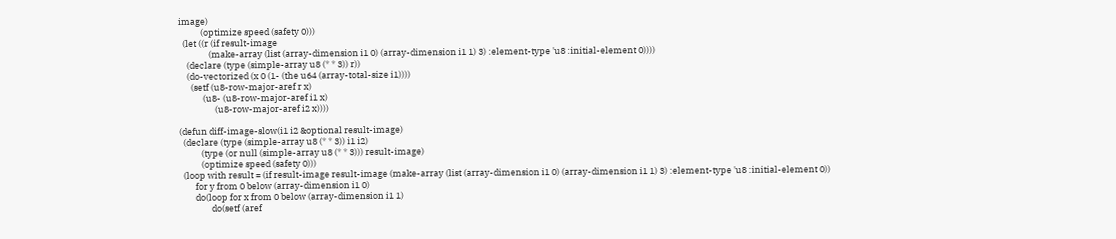image)
           (optimize speed (safety 0)))
  (let ((r (if result-image
               (make-array (list (array-dimension i1 0) (array-dimension i1 1) 3) :element-type 'u8 :initial-element 0))))
    (declare (type (simple-array u8 (* * 3)) r))
    (do-vectorized (x 0 (1- (the u64 (array-total-size i1))))
      (setf (u8-row-major-aref r x)
            (u8- (u8-row-major-aref i1 x)
                  (u8-row-major-aref i2 x))))

(defun diff-image-slow(i1 i2 &optional result-image)
  (declare (type (simple-array u8 (* * 3)) i1 i2)
           (type (or null (simple-array u8 (* * 3))) result-image)
           (optimize speed (safety 0)))
  (loop with result = (if result-image result-image (make-array (list (array-dimension i1 0) (array-dimension i1 1) 3) :element-type 'u8 :initial-element 0))
        for y from 0 below (array-dimension i1 0)
        do(loop for x from 0 below (array-dimension i1 1)
                do(setf (aref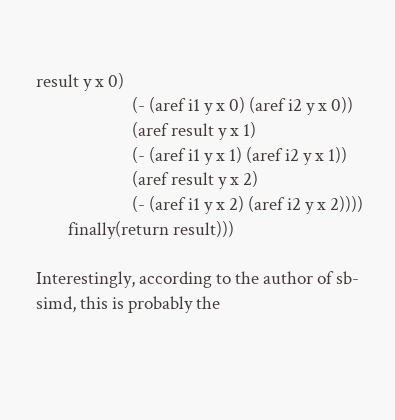result y x 0)
                        (- (aref i1 y x 0) (aref i2 y x 0))
                        (aref result y x 1)
                        (- (aref i1 y x 1) (aref i2 y x 1))
                        (aref result y x 2)
                        (- (aref i1 y x 2) (aref i2 y x 2))))
        finally(return result)))

Interestingly, according to the author of sb-simd, this is probably the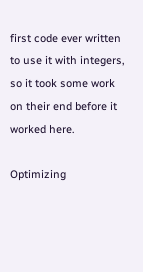first code ever written to use it with integers, so it took some work on their end before it worked here.

Optimizing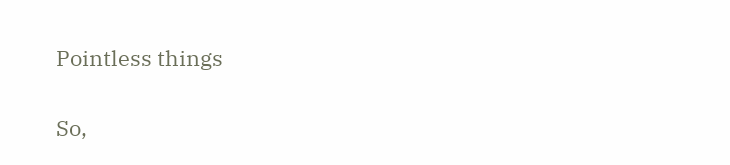Pointless things

So,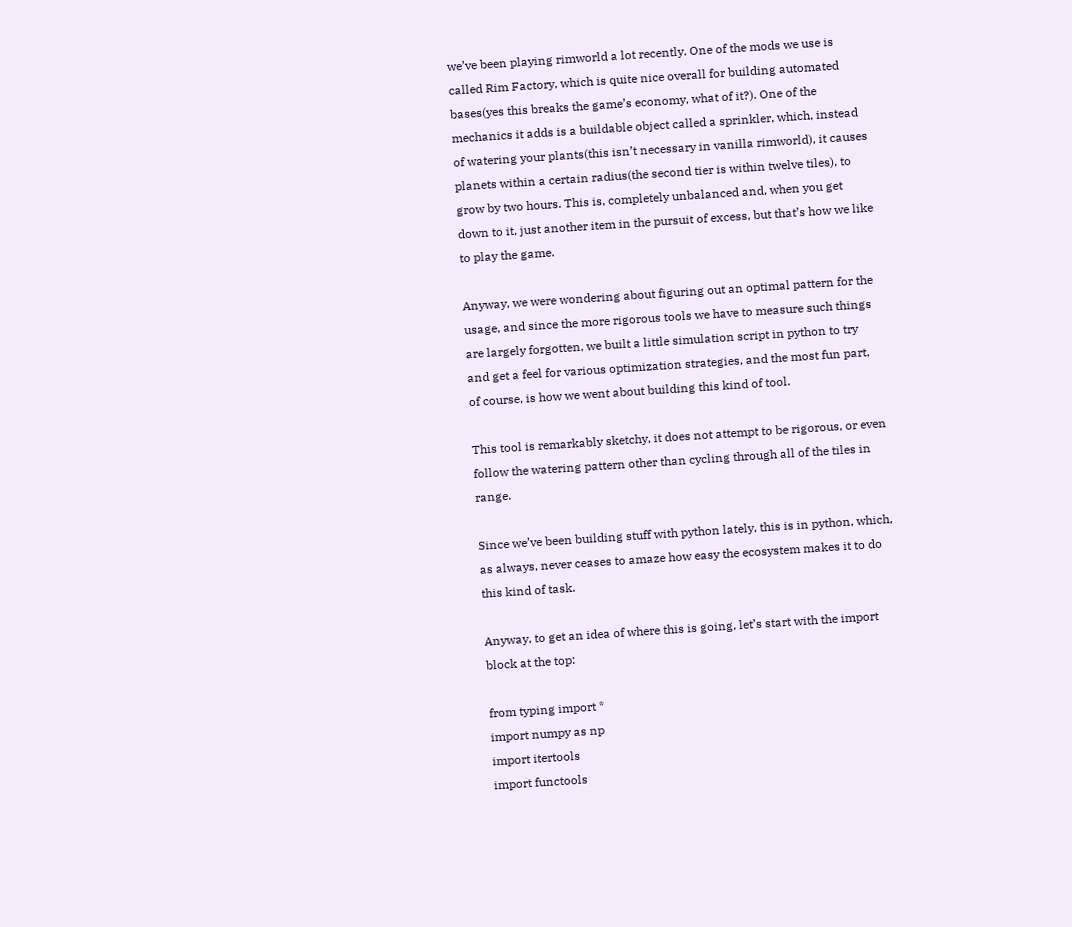we’ve been playing rimworld a lot recently. One of the mods we use is called Rim Factory, which is quite nice overall for building automated bases(yes this breaks the game’s economy, what of it?). One of the mechanics it adds is a buildable object called a sprinkler, which, instead of watering your plants(this isn’t necessary in vanilla rimworld), it causes planets within a certain radius(the second tier is within twelve tiles), to grow by two hours. This is, completely unbalanced and, when you get down to it, just another item in the pursuit of excess, but that’s how we like to play the game.

Anyway, we were wondering about figuring out an optimal pattern for the usage, and since the more rigorous tools we have to measure such things are largely forgotten, we built a little simulation script in python to try and get a feel for various optimization strategies, and the most fun part, of course, is how we went about building this kind of tool.

This tool is remarkably sketchy, it does not attempt to be rigorous, or even follow the watering pattern other than cycling through all of the tiles in range.

Since we’ve been building stuff with python lately, this is in python, which, as always, never ceases to amaze how easy the ecosystem makes it to do this kind of task.

Anyway, to get an idea of where this is going, let’s start with the import block at the top:

from typing import *
import numpy as np
import itertools
import functools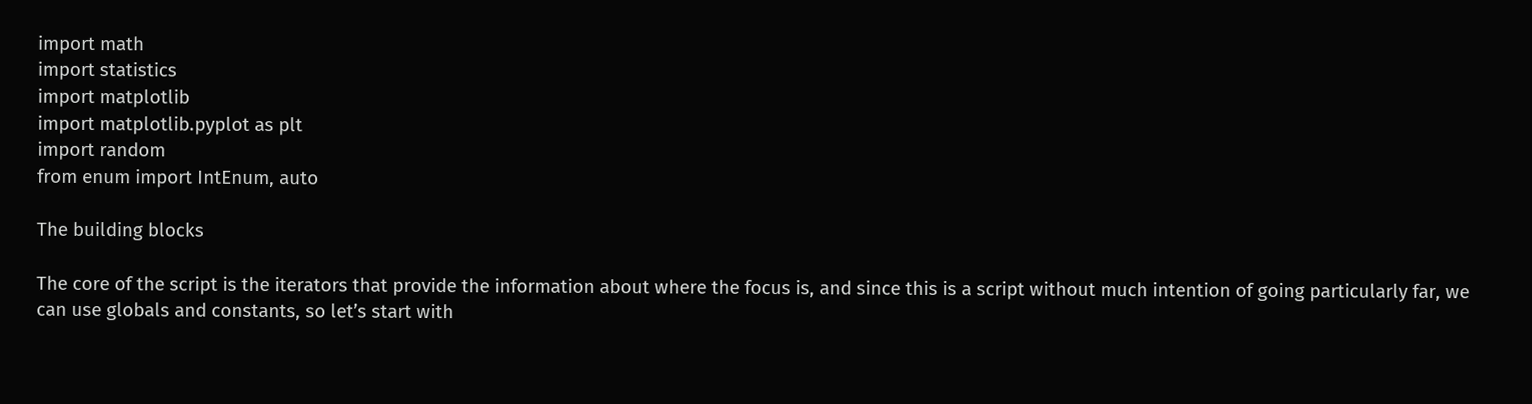import math
import statistics
import matplotlib
import matplotlib.pyplot as plt
import random
from enum import IntEnum, auto

The building blocks

The core of the script is the iterators that provide the information about where the focus is, and since this is a script without much intention of going particularly far, we can use globals and constants, so let’s start with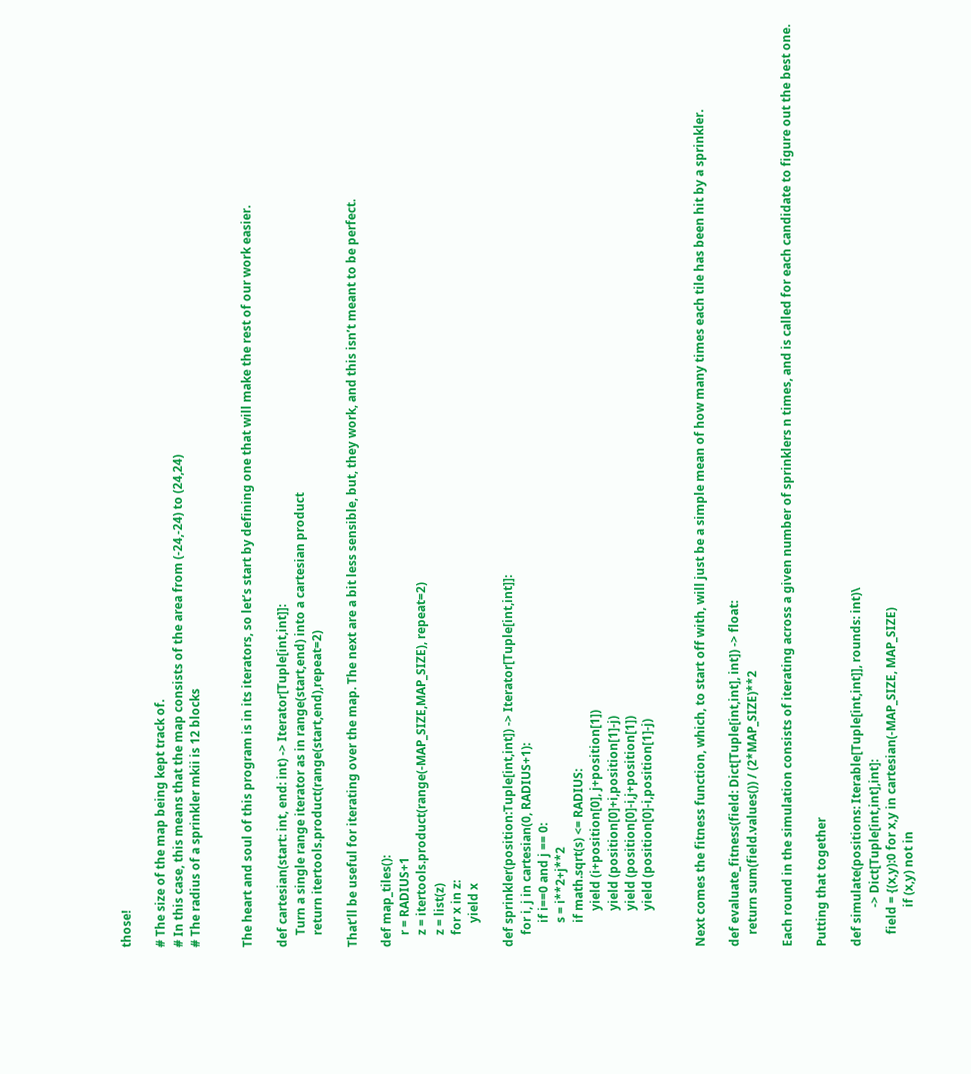those!

# The size of the map being kept track of.
# In this case, this means that the map consists of the area from (-24,-24) to (24,24)
# The radius of a sprinkler mkii is 12 blocks


The heart and soul of this program is in its iterators, so let’s start by defining one that will make the rest of our work easier.

def cartesian(start: int, end: int) -> Iterator[Tuple[int,int]]:
    Turn a single range iterator as in range(start,end) into a cartesian product
    return itertools.product(range(start,end),repeat=2)

That’ll be useful for iterating over the map. The next are a bit less sensible, but, they work, and this isn’t meant to be perfect.

def map_tiles():
    r = RADIUS+1
    z = itertools.product(range(-MAP_SIZE,MAP_SIZE), repeat=2)
    z = list(z)
    for x in z:
        yield x

def sprinkler(position:Tuple[int,int]) -> Iterator[Tuple[int,int]]:
    for i, j in cartesian(0, RADIUS+1):
        if i==0 and j == 0:
        s = i**2+j**2
        if math.sqrt(s) <= RADIUS:
            yield (i+position[0], j+position[1])
            yield (position[0]+i,position[1]-j)
            yield (position[0]-i,j+position[1])
            yield (position[0]-i,position[1]-j)


Next comes the fitness function, which, to start off with, will just be a simple mean of how many times each tile has been hit by a sprinkler.

def evaluate_fitness(field: Dict[Tuple[int,int], int]) -> float:
    return sum(field.values()) / (2*MAP_SIZE)**2

Each round in the simulation consists of iterating across a given number of sprinklers n times, and is called for each candidate to figure out the best one.

Putting that together

def simulate(positions: Iterable[Tuple[int,int]], rounds: int)\
             -> Dict[Tuple[int,int],int]:
    field = {(x,y):0 for x,y in cartesian(-MAP_SIZE, MAP_SIZE)
             if (x,y) not in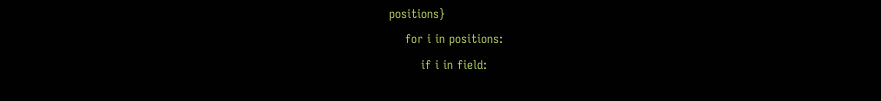positions}
    for i in positions:
        if i in field: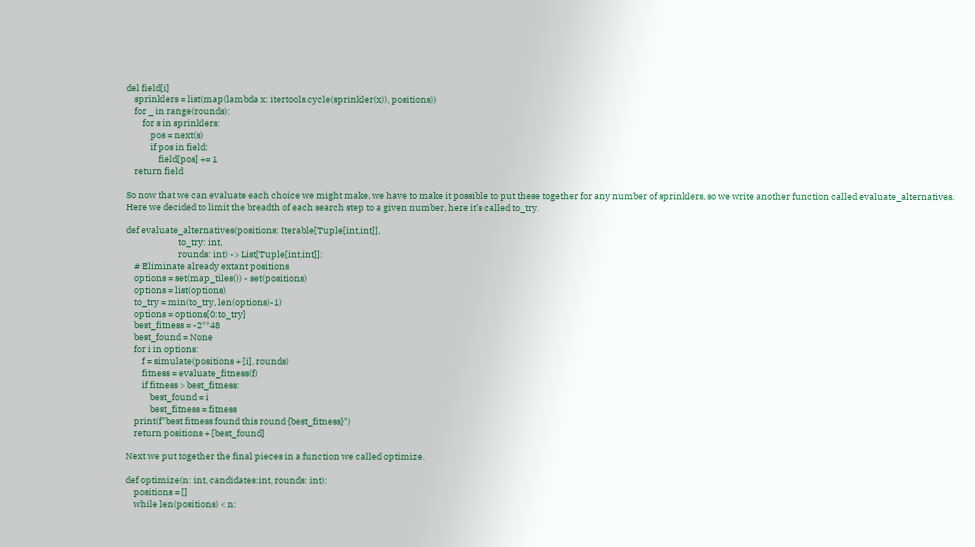del field[i]
    sprinklers = list(map(lambda x: itertools.cycle(sprinkler(x)), positions))
    for _ in range(rounds):
        for s in sprinklers:
            pos = next(s)
            if pos in field:
                field[pos] += 1
    return field

So now that we can evaluate each choice we might make, we have to make it possible to put these together for any number of sprinklers, so we write another function called evaluate_alternatives. Here we decided to limit the breadth of each search step to a given number, here it’s called to_try.

def evaluate_alternatives(positions: Iterable[Tuple[int,int]],
                          to_try: int,
                          rounds: int) -> List[Tuple[int,int]]:
    # Eliminate already extant positions
    options = set(map_tiles()) - set(positions)
    options = list(options)
    to_try = min(to_try, len(options)-1)
    options = options[0:to_try]
    best_fitness = -2**48
    best_found = None
    for i in options:
        f = simulate(positions + [i], rounds)
        fitness = evaluate_fitness(f)
        if fitness > best_fitness:
            best_found = i
            best_fitness = fitness
    print(f"best fitness found this round {best_fitness}")
    return positions + [best_found]

Next we put together the final pieces in a function we called optimize.

def optimize(n: int, candidates:int, rounds: int):
    positions = []
    while len(positions) < n: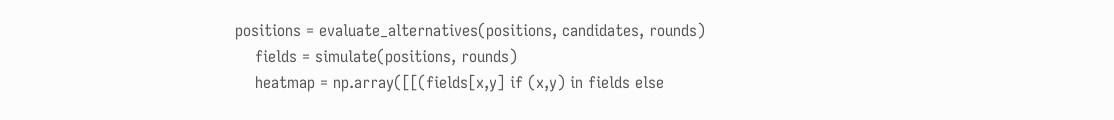positions = evaluate_alternatives(positions, candidates, rounds)
    fields = simulate(positions, rounds)
    heatmap = np.array([[(fields[x,y] if (x,y) in fields else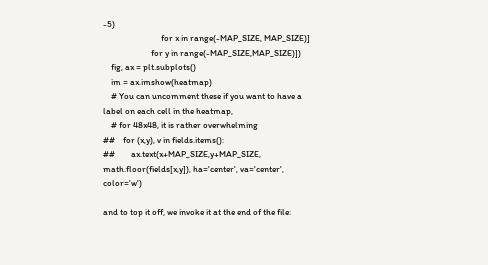-5)
                             for x in range(-MAP_SIZE, MAP_SIZE)]
                        for y in range(-MAP_SIZE,MAP_SIZE)])
    fig, ax = plt.subplots()
    im = ax.imshow(heatmap)
    # You can uncomment these if you want to have a label on each cell in the heatmap,
    # for 48x48, it is rather overwhelming
##    for (x,y), v in fields.items():
##        ax.text(x+MAP_SIZE,y+MAP_SIZE, math.floor(fields[x,y]), ha='center', va='center', color='w')

and to top it off, we invoke it at the end of the file: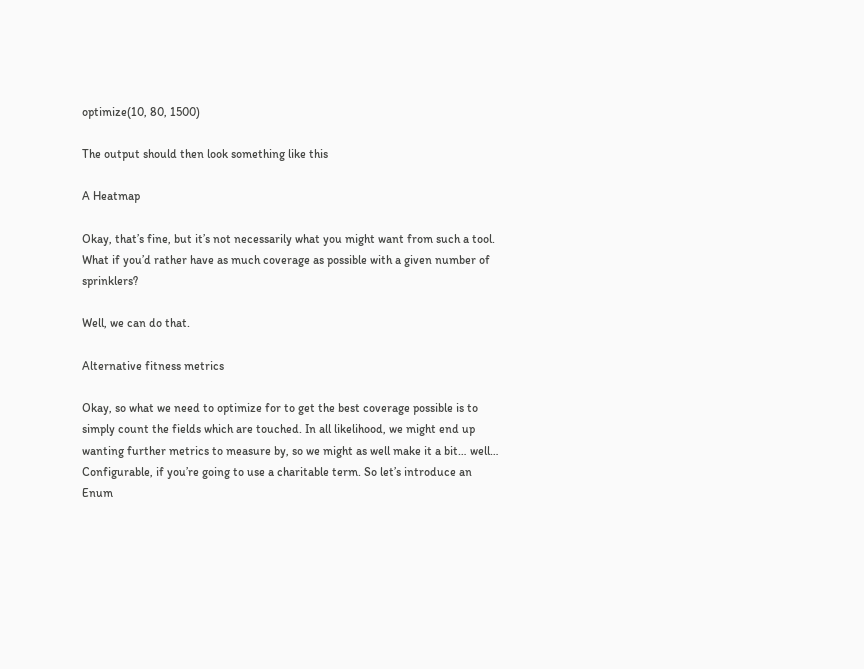optimize(10, 80, 1500)

The output should then look something like this

A Heatmap

Okay, that’s fine, but it’s not necessarily what you might want from such a tool. What if you’d rather have as much coverage as possible with a given number of sprinklers?

Well, we can do that.

Alternative fitness metrics

Okay, so what we need to optimize for to get the best coverage possible is to simply count the fields which are touched. In all likelihood, we might end up wanting further metrics to measure by, so we might as well make it a bit… well… Configurable, if you’re going to use a charitable term. So let’s introduce an Enum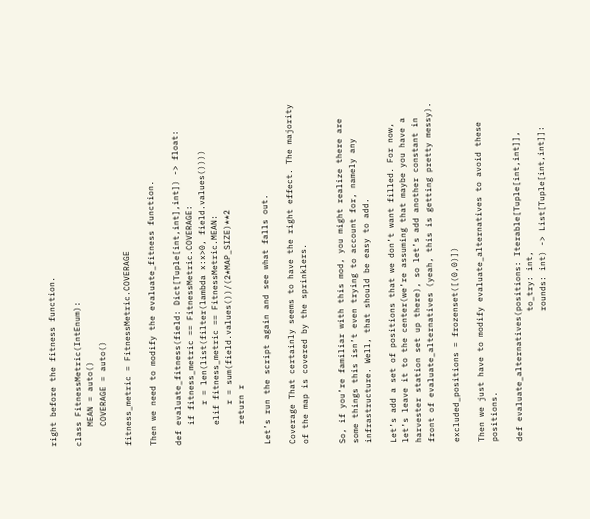right before the fitness function.

class FitnessMetric(IntEnum):
    MEAN = auto()
    COVERAGE = auto()

fitness_metric = FitnessMetric.COVERAGE

Then we need to modify the evaluate_fitness function.

def evaluate_fitness(field: Dict[Tuple[int,int],int]) -> float:
    if fitness_metric == FitnessMetric.COVERAGE:
        r = len(list(filter(lambda x:x>0, field.values())))
    elif fitness_metric == FitnessMetric.MEAN:
        r = sum(field.values())/(2*MAP_SIZE)**2
    return r

Let’s run the script again and see what falls out.

Coverage That certainly seems to have the right effect. The majority of the map is covered by the sprinklers.


So, if you’re familiar with this mod, you might realize there are some things this isn’t even trying to account for, namely any infrastructure. Well, that should be easy to add.

Let’s add a set of positions that we don’t want filled. For now, let’s leave it to the center(we’re assuming that maybe you have a harvester station set up there), so let’s add another constant in front of evaluate_alternatives (yeah, this is getting pretty messy).

excluded_positions = frozenset([(0,0)])

Then we just have to modify evaluate_alternatives to avoid these positions.

def evaluate_alternatives(positions: Iterable[Tuple[int,int]],
                          to_try: int,
                          rounds: int) -> List[Tuple[int,int]]: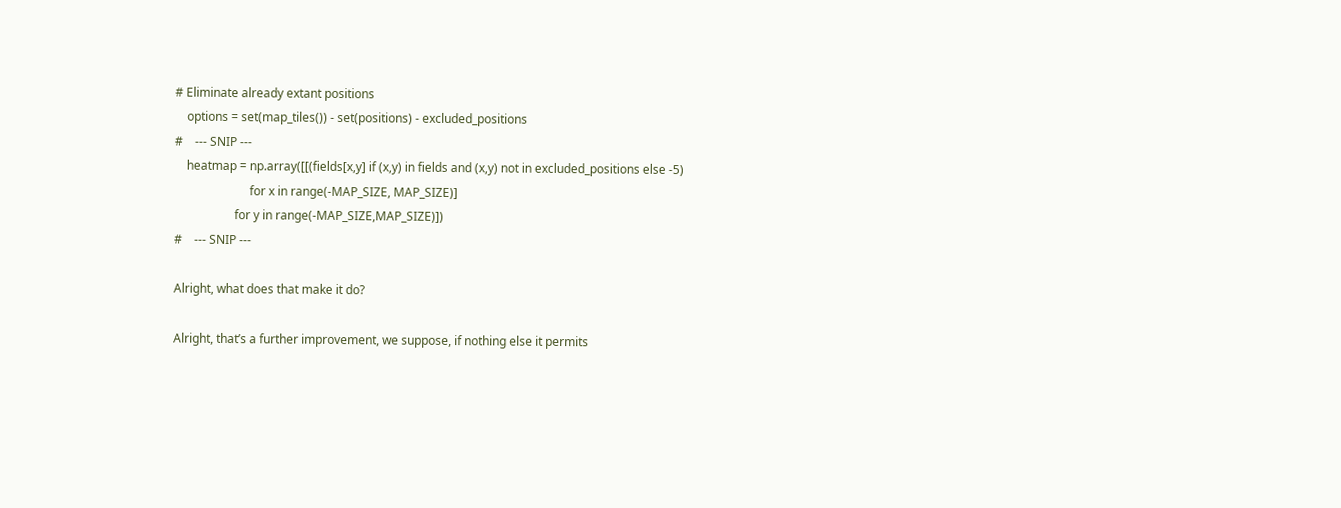# Eliminate already extant positions
    options = set(map_tiles()) - set(positions) - excluded_positions
#    --- SNIP ---
    heatmap = np.array([[(fields[x,y] if (x,y) in fields and (x,y) not in excluded_positions else -5)
                         for x in range(-MAP_SIZE, MAP_SIZE)]
                    for y in range(-MAP_SIZE,MAP_SIZE)])
#    --- SNIP ---

Alright, what does that make it do?

Alright, that’s a further improvement, we suppose, if nothing else it permits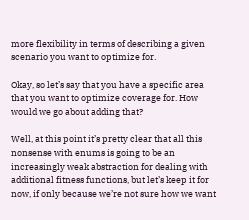more flexibility in terms of describing a given scenario you want to optimize for.

Okay, so let’s say that you have a specific area that you want to optimize coverage for. How would we go about adding that?

Well, at this point it’s pretty clear that all this nonsense with enums is going to be an increasingly weak abstraction for dealing with additional fitness functions, but let’s keep it for now, if only because we’re not sure how we want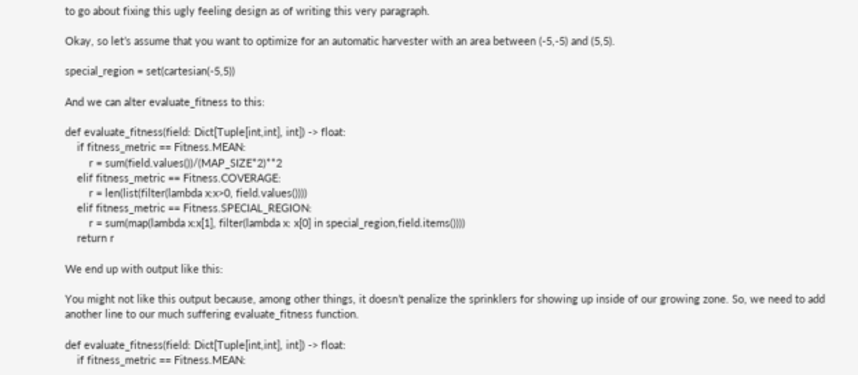to go about fixing this ugly feeling design as of writing this very paragraph.

Okay, so let’s assume that you want to optimize for an automatic harvester with an area between (-5,-5) and (5,5).

special_region = set(cartesian(-5,5))

And we can alter evaluate_fitness to this:

def evaluate_fitness(field: Dict[Tuple[int,int], int]) -> float:
    if fitness_metric == Fitness.MEAN:
        r = sum(field.values())/(MAP_SIZE*2)**2
    elif fitness_metric == Fitness.COVERAGE:
        r = len(list(filter(lambda x:x>0, field.values())))
    elif fitness_metric == Fitness.SPECIAL_REGION:
        r = sum(map(lambda x:x[1], filter(lambda x: x[0] in special_region,field.items())))
    return r

We end up with output like this:

You might not like this output because, among other things, it doesn’t penalize the sprinklers for showing up inside of our growing zone. So, we need to add another line to our much suffering evaluate_fitness function.

def evaluate_fitness(field: Dict[Tuple[int,int], int]) -> float:
    if fitness_metric == Fitness.MEAN: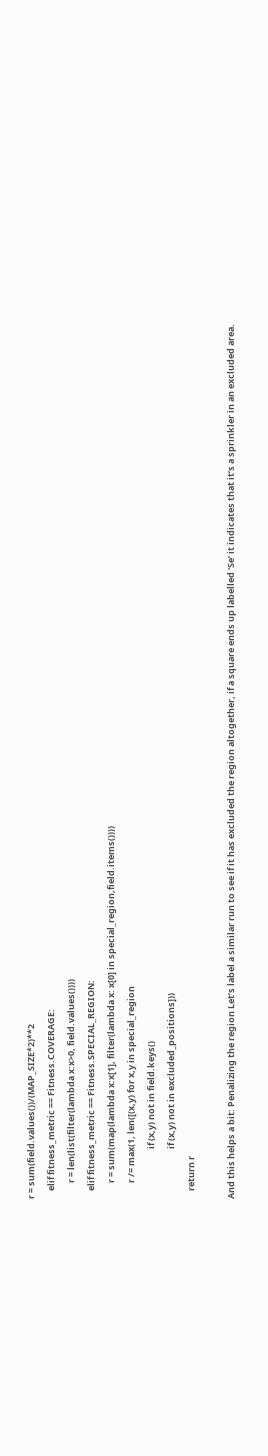r = sum(field.values())/(MAP_SIZE*2)**2
    elif fitness_metric == Fitness.COVERAGE:
        r = len(list(filter(lambda x:x>0, field.values())))
    elif fitness_metric == Fitness.SPECIAL_REGION:
        r = sum(map(lambda x:x[1], filter(lambda x: x[0] in special_region,field.items())))
        r /= max(1, len([(x,y) for x,y in special_region
                         if (x,y) not in field.keys()
                         if (x,y) not in excluded_positions]))
    return r

And this helps a bit: Penalizing the region Let’s label a similar run to see if it has excluded the region altogether, if a square ends up labelled ‘Se’ it indicates that it’s a sprinkler in an excluded area.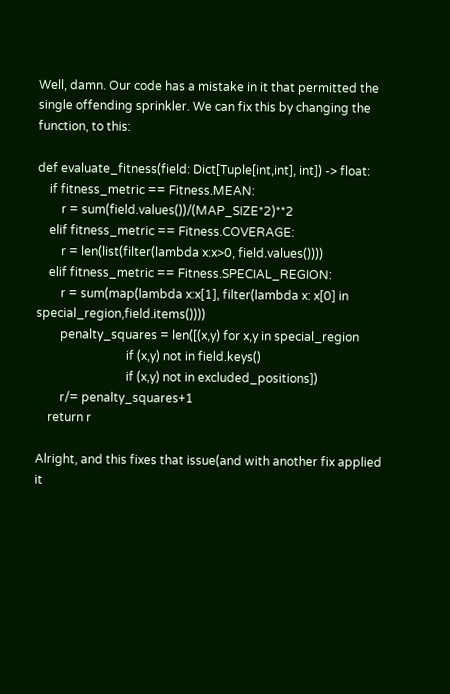Well, damn. Our code has a mistake in it that permitted the single offending sprinkler. We can fix this by changing the function, to this:

def evaluate_fitness(field: Dict[Tuple[int,int], int]) -> float:
    if fitness_metric == Fitness.MEAN:
        r = sum(field.values())/(MAP_SIZE*2)**2
    elif fitness_metric == Fitness.COVERAGE:
        r = len(list(filter(lambda x:x>0, field.values())))
    elif fitness_metric == Fitness.SPECIAL_REGION:
        r = sum(map(lambda x:x[1], filter(lambda x: x[0] in special_region,field.items())))
        penalty_squares = len([(x,y) for x,y in special_region
                              if (x,y) not in field.keys()
                              if (x,y) not in excluded_positions])
        r/= penalty_squares+1
    return r

Alright, and this fixes that issue(and with another fix applied it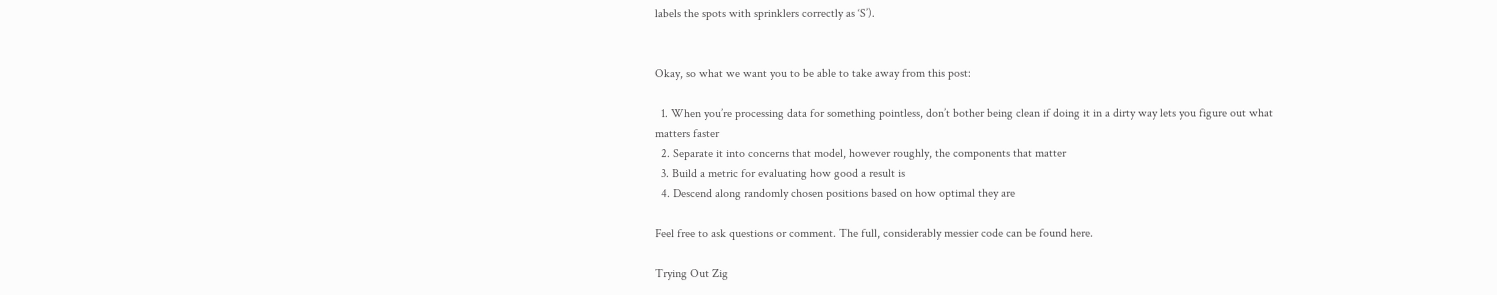labels the spots with sprinklers correctly as ‘S’).


Okay, so what we want you to be able to take away from this post:

  1. When you’re processing data for something pointless, don’t bother being clean if doing it in a dirty way lets you figure out what matters faster
  2. Separate it into concerns that model, however roughly, the components that matter
  3. Build a metric for evaluating how good a result is
  4. Descend along randomly chosen positions based on how optimal they are

Feel free to ask questions or comment. The full, considerably messier code can be found here.

Trying Out Zig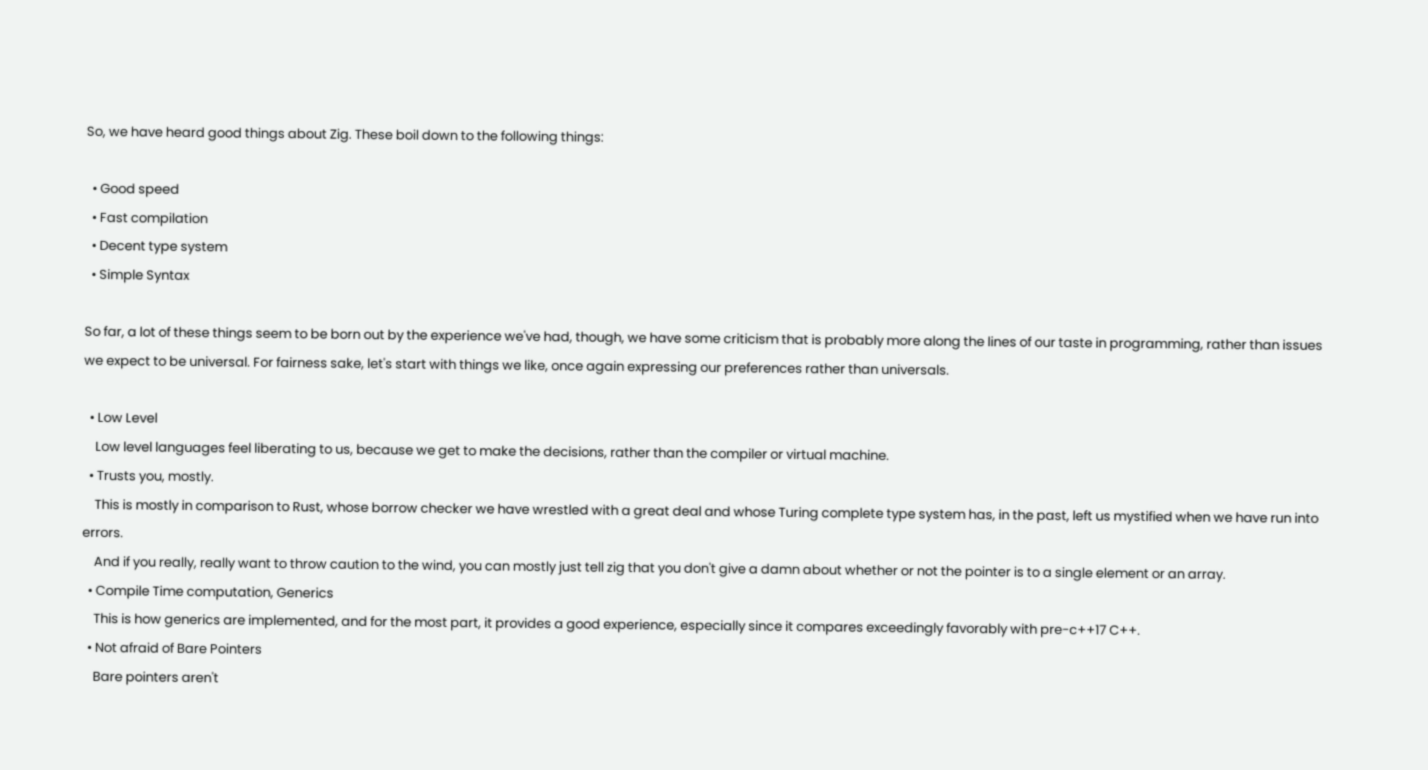So, we have heard good things about Zig. These boil down to the following things:

  • Good speed
  • Fast compilation
  • Decent type system
  • Simple Syntax

So far, a lot of these things seem to be born out by the experience we've had, though, we have some criticism that is probably more along the lines of our taste in programming, rather than issues we expect to be universal. For fairness sake, let's start with things we like, once again expressing our preferences rather than universals.

  • Low Level
    Low level languages feel liberating to us, because we get to make the decisions, rather than the compiler or virtual machine.
  • Trusts you, mostly.
    This is mostly in comparison to Rust, whose borrow checker we have wrestled with a great deal and whose Turing complete type system has, in the past, left us mystified when we have run into errors.
    And if you really, really want to throw caution to the wind, you can mostly just tell zig that you don't give a damn about whether or not the pointer is to a single element or an array.
  • Compile Time computation, Generics
    This is how generics are implemented, and for the most part, it provides a good experience, especially since it compares exceedingly favorably with pre-c++17 C++.
  • Not afraid of Bare Pointers
    Bare pointers aren't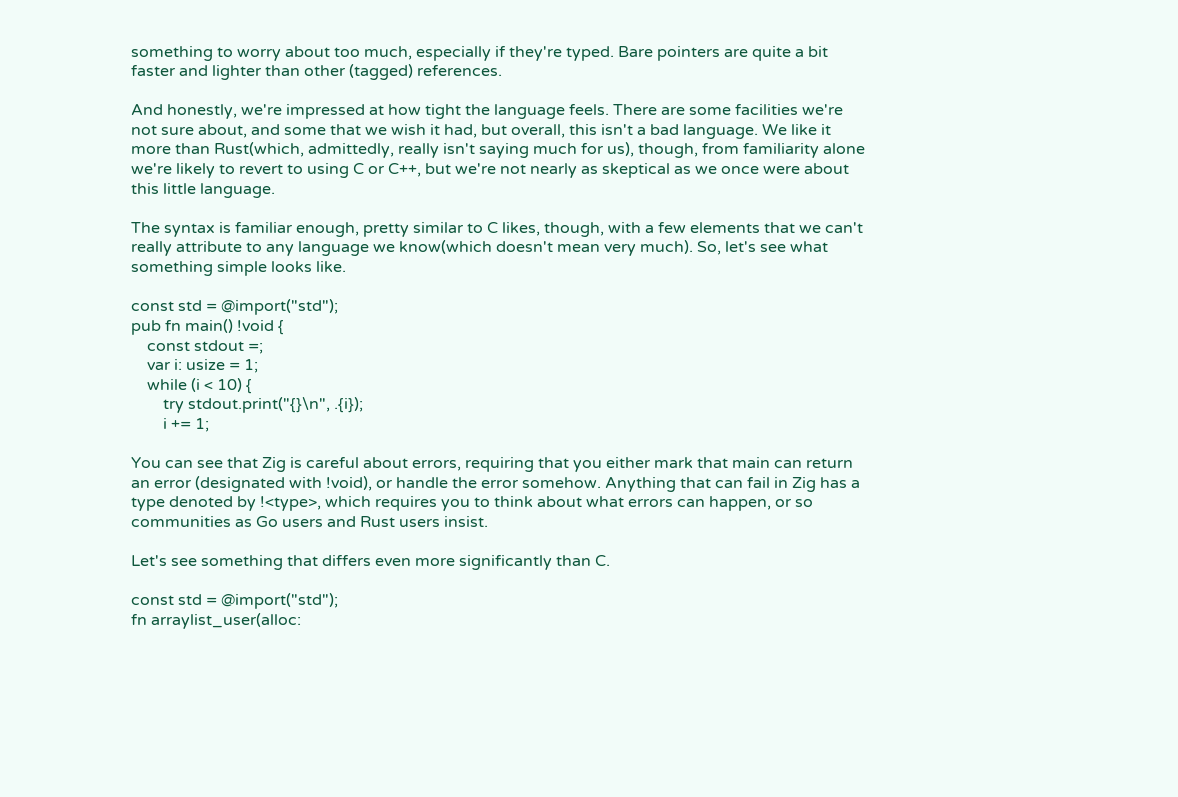something to worry about too much, especially if they're typed. Bare pointers are quite a bit faster and lighter than other (tagged) references.

And honestly, we're impressed at how tight the language feels. There are some facilities we're not sure about, and some that we wish it had, but overall, this isn't a bad language. We like it more than Rust(which, admittedly, really isn't saying much for us), though, from familiarity alone we're likely to revert to using C or C++, but we're not nearly as skeptical as we once were about this little language.

The syntax is familiar enough, pretty similar to C likes, though, with a few elements that we can't really attribute to any language we know(which doesn't mean very much). So, let's see what something simple looks like.

const std = @import("std");
pub fn main() !void {
    const stdout =;
    var i: usize = 1;
    while (i < 10) {
        try stdout.print("{}\n", .{i});
        i += 1;

You can see that Zig is careful about errors, requiring that you either mark that main can return an error (designated with !void), or handle the error somehow. Anything that can fail in Zig has a type denoted by !<type>, which requires you to think about what errors can happen, or so communities as Go users and Rust users insist.

Let's see something that differs even more significantly than C.

const std = @import("std");
fn arraylist_user(alloc: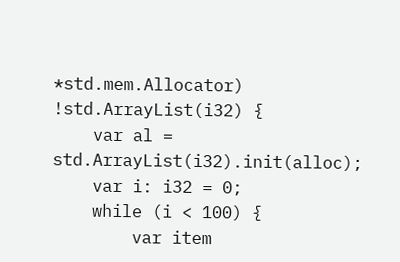*std.mem.Allocator) !std.ArrayList(i32) {
    var al = std.ArrayList(i32).init(alloc);
    var i: i32 = 0;
    while (i < 100) {
        var item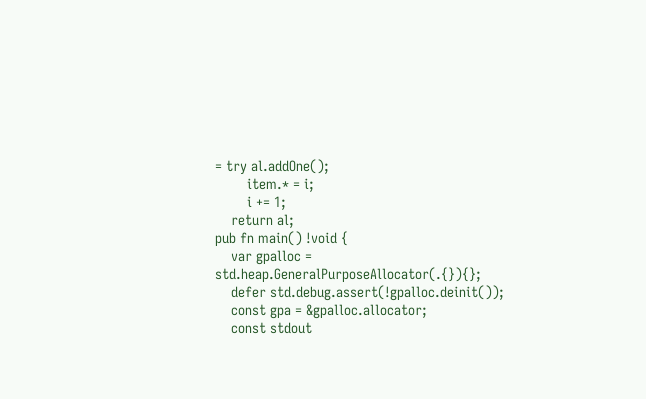= try al.addOne();
        item.* = i;
        i += 1;
    return al;
pub fn main() !void {
    var gpalloc = std.heap.GeneralPurposeAllocator(.{}){};
    defer std.debug.assert(!gpalloc.deinit());
    const gpa = &gpalloc.allocator;
    const stdout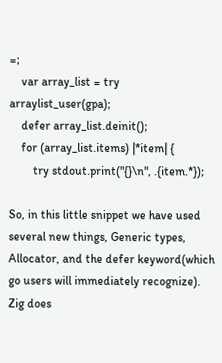=;
    var array_list = try arraylist_user(gpa);
    defer array_list.deinit();
    for (array_list.items) |*item| {
        try stdout.print("{}\n", .{item.*});

So, in this little snippet we have used several new things, Generic types, Allocator, and the defer keyword(which go users will immediately recognize). Zig does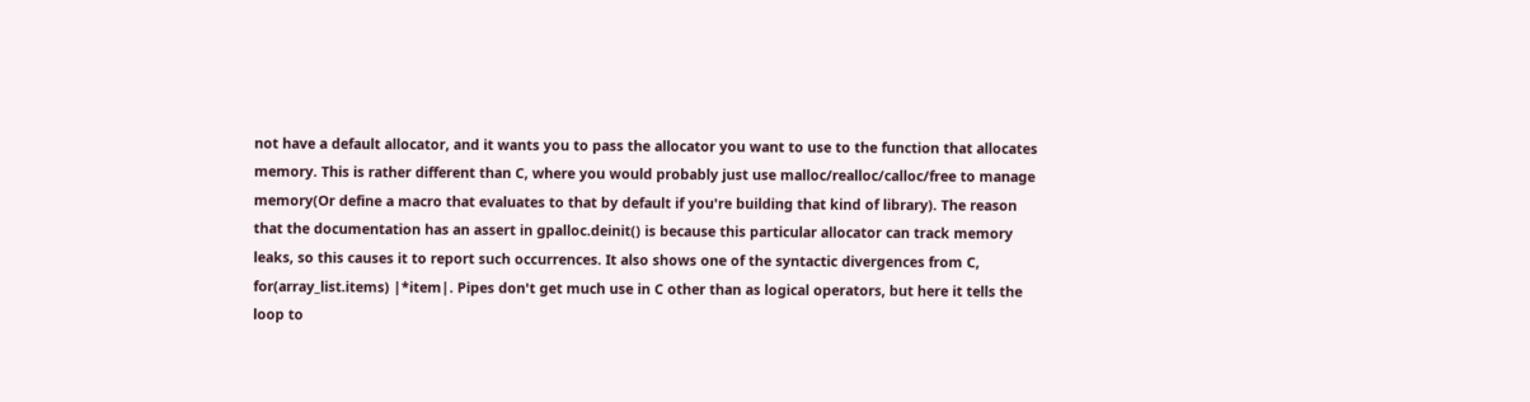not have a default allocator, and it wants you to pass the allocator you want to use to the function that allocates memory. This is rather different than C, where you would probably just use malloc/realloc/calloc/free to manage memory(Or define a macro that evaluates to that by default if you're building that kind of library). The reason that the documentation has an assert in gpalloc.deinit() is because this particular allocator can track memory leaks, so this causes it to report such occurrences. It also shows one of the syntactic divergences from C, for(array_list.items) |*item|. Pipes don't get much use in C other than as logical operators, but here it tells the loop to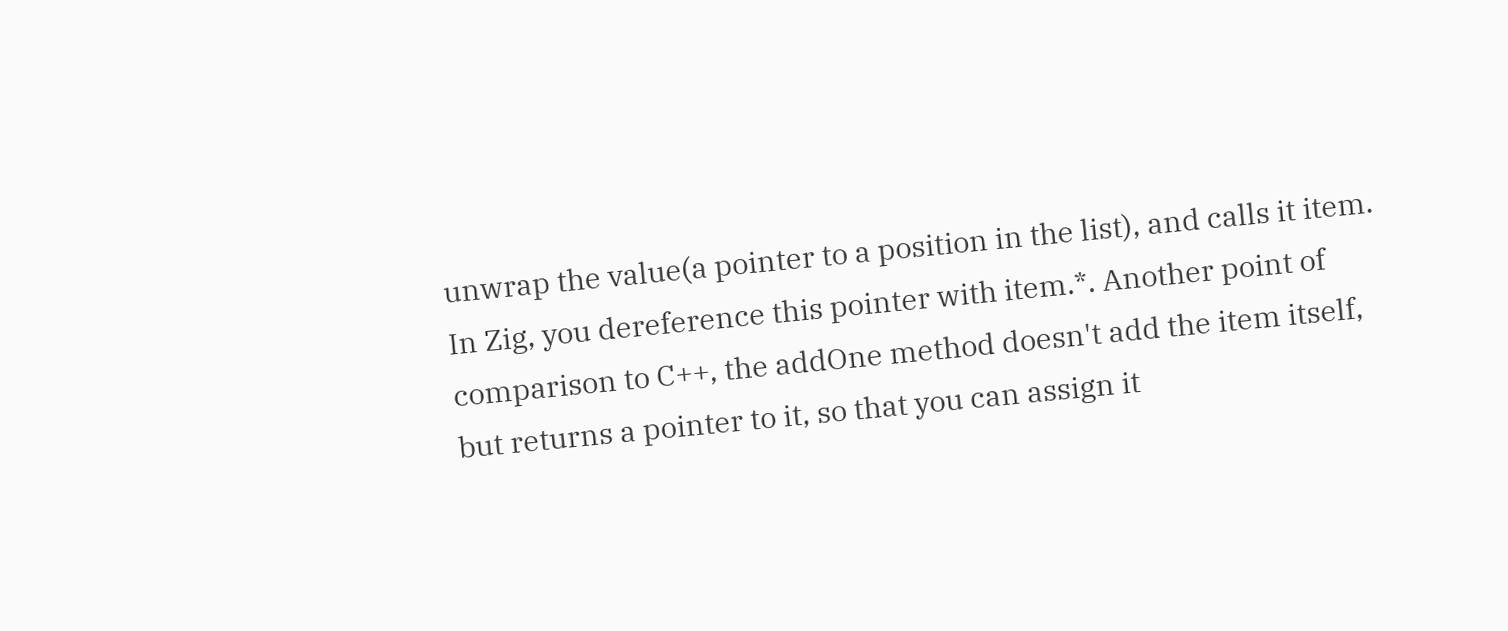unwrap the value(a pointer to a position in the list), and calls it item. In Zig, you dereference this pointer with item.*. Another point of comparison to C++, the addOne method doesn't add the item itself, but returns a pointer to it, so that you can assign it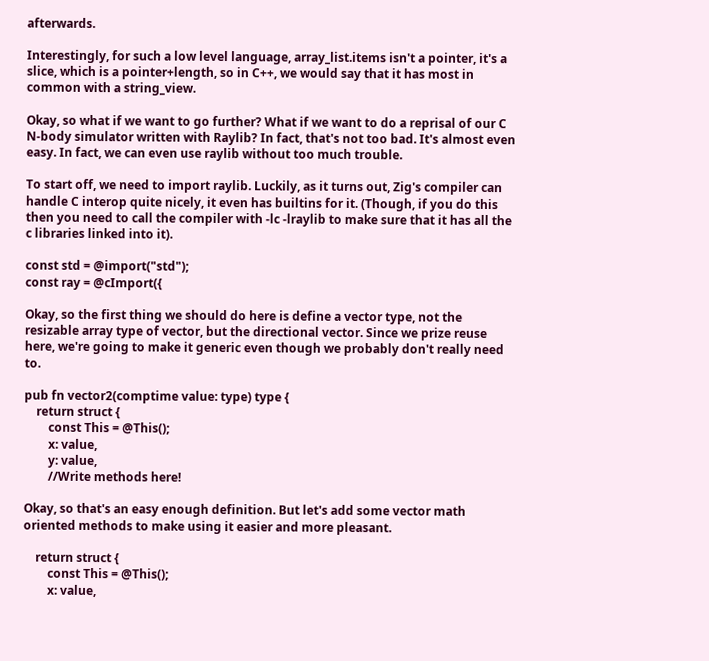afterwards.

Interestingly, for such a low level language, array_list.items isn't a pointer, it's a slice, which is a pointer+length, so in C++, we would say that it has most in common with a string_view.

Okay, so what if we want to go further? What if we want to do a reprisal of our C N-body simulator written with Raylib? In fact, that's not too bad. It's almost even easy. In fact, we can even use raylib without too much trouble.

To start off, we need to import raylib. Luckily, as it turns out, Zig's compiler can handle C interop quite nicely, it even has builtins for it. (Though, if you do this then you need to call the compiler with -lc -lraylib to make sure that it has all the c libraries linked into it).

const std = @import("std");
const ray = @cImport({

Okay, so the first thing we should do here is define a vector type, not the resizable array type of vector, but the directional vector. Since we prize reuse here, we're going to make it generic even though we probably don't really need to.

pub fn vector2(comptime value: type) type {
    return struct {
        const This = @This();
        x: value,
        y: value,
        //Write methods here!

Okay, so that's an easy enough definition. But let's add some vector math oriented methods to make using it easier and more pleasant.

    return struct {
        const This = @This();
        x: value,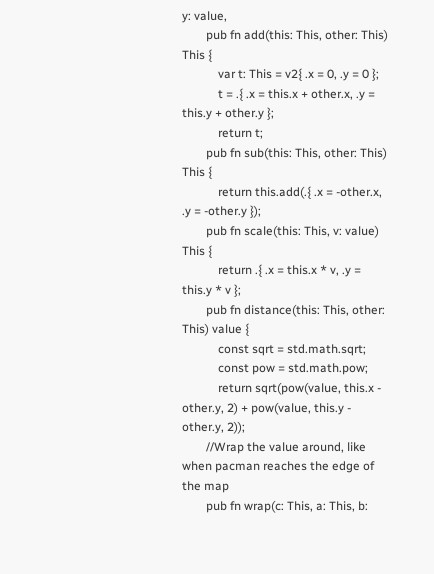y: value,
        pub fn add(this: This, other: This) This {
            var t: This = v2{ .x = 0, .y = 0 };
            t = .{ .x = this.x + other.x, .y = this.y + other.y };
            return t;
        pub fn sub(this: This, other: This) This {
            return this.add(.{ .x = -other.x, .y = -other.y });
        pub fn scale(this: This, v: value) This {
            return .{ .x = this.x * v, .y = this.y * v };
        pub fn distance(this: This, other: This) value {
            const sqrt = std.math.sqrt;
            const pow = std.math.pow;
            return sqrt(pow(value, this.x - other.y, 2) + pow(value, this.y - other.y, 2));
        //Wrap the value around, like when pacman reaches the edge of the map
        pub fn wrap(c: This, a: This, b: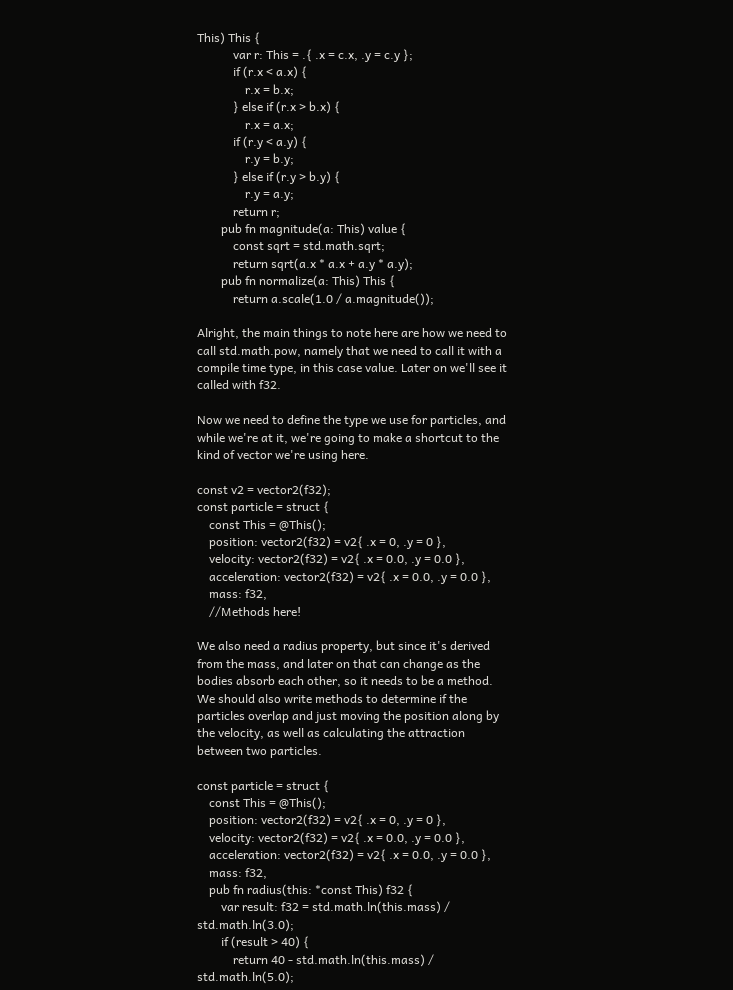This) This {
            var r: This = .{ .x = c.x, .y = c.y };
            if (r.x < a.x) {
                r.x = b.x;
            } else if (r.x > b.x) {
                r.x = a.x;
            if (r.y < a.y) {
                r.y = b.y;
            } else if (r.y > b.y) {
                r.y = a.y;
            return r;
        pub fn magnitude(a: This) value {
            const sqrt = std.math.sqrt;
            return sqrt(a.x * a.x + a.y * a.y);
        pub fn normalize(a: This) This {
            return a.scale(1.0 / a.magnitude());

Alright, the main things to note here are how we need to call std.math.pow, namely that we need to call it with a compile time type, in this case value. Later on we'll see it called with f32.

Now we need to define the type we use for particles, and while we're at it, we're going to make a shortcut to the kind of vector we're using here.

const v2 = vector2(f32);
const particle = struct {
    const This = @This();
    position: vector2(f32) = v2{ .x = 0, .y = 0 },
    velocity: vector2(f32) = v2{ .x = 0.0, .y = 0.0 },
    acceleration: vector2(f32) = v2{ .x = 0.0, .y = 0.0 },
    mass: f32,
    //Methods here!

We also need a radius property, but since it's derived from the mass, and later on that can change as the bodies absorb each other, so it needs to be a method. We should also write methods to determine if the particles overlap and just moving the position along by the velocity, as well as calculating the attraction between two particles.

const particle = struct {
    const This = @This();
    position: vector2(f32) = v2{ .x = 0, .y = 0 },
    velocity: vector2(f32) = v2{ .x = 0.0, .y = 0.0 },
    acceleration: vector2(f32) = v2{ .x = 0.0, .y = 0.0 },
    mass: f32,
    pub fn radius(this: *const This) f32 {
        var result: f32 = std.math.ln(this.mass) / std.math.ln(3.0);
        if (result > 40) {
            return 40 - std.math.ln(this.mass) / std.math.ln(5.0);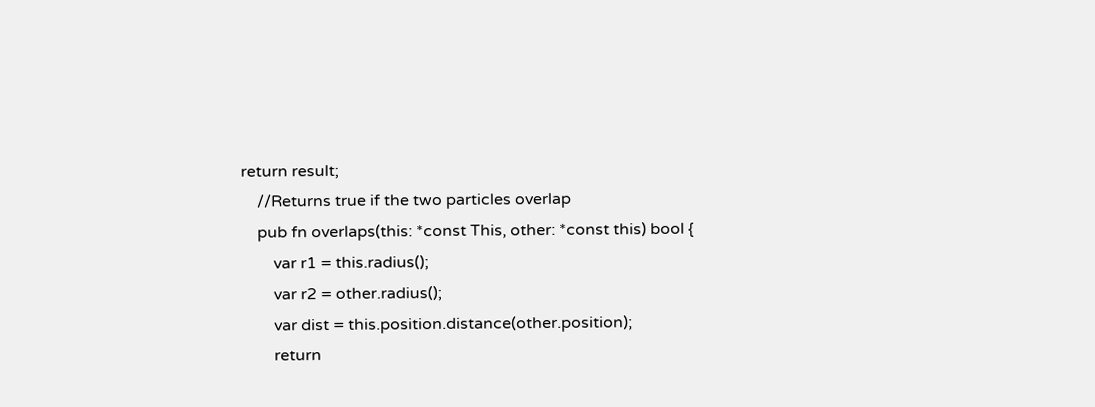return result;
    //Returns true if the two particles overlap
    pub fn overlaps(this: *const This, other: *const this) bool {
        var r1 = this.radius();
        var r2 = other.radius();
        var dist = this.position.distance(other.position);
        return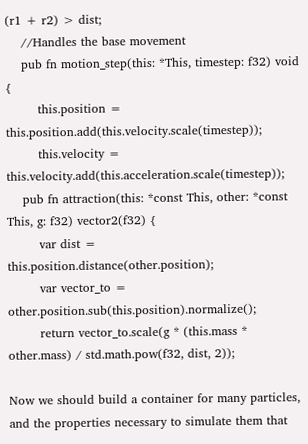(r1 + r2) > dist;
    //Handles the base movement
    pub fn motion_step(this: *This, timestep: f32) void {
        this.position = this.position.add(this.velocity.scale(timestep));
        this.velocity = this.velocity.add(this.acceleration.scale(timestep));
    pub fn attraction(this: *const This, other: *const This, g: f32) vector2(f32) {
        var dist = this.position.distance(other.position);
        var vector_to = other.position.sub(this.position).normalize();
        return vector_to.scale(g * (this.mass * other.mass) / std.math.pow(f32, dist, 2));

Now we should build a container for many particles, and the properties necessary to simulate them that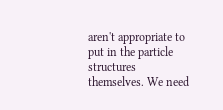aren't appropriate to put in the particle structures themselves. We need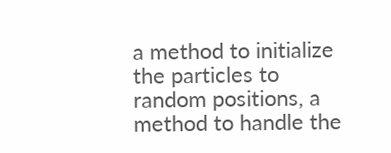a method to initialize the particles to random positions, a method to handle the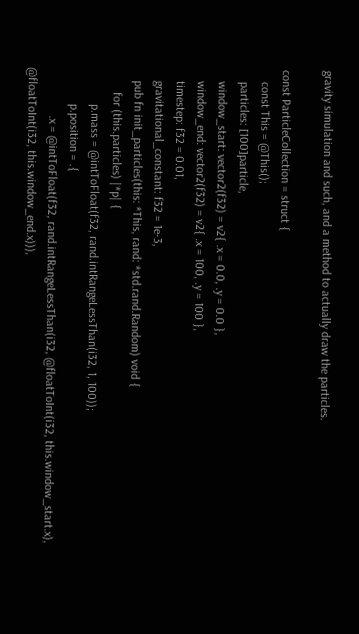gravity simulation and such, and a method to actually draw the particles.

const ParticleCollection = struct {
    const This = @This();
    particles: [100]particle,
    window_start: vector2(f32) = v2{ .x = 0.0, .y = 0.0 },
    window_end: vector2(f32) = v2{ .x = 100, .y = 100 },
    timestep: f32 = 0.01,
    gravitational_constant: f32 = 1e-3,
    pub fn init_particles(this: *This, rand: *std.rand.Random) void {
        for (this.particles) |*p| {
            p.mass = @intToFloat(f32, rand.intRangeLessThan(i32, 1, 100));
            p.position = .{
                .x = @intToFloat(f32, rand.intRangeLessThan(i32, @floatToInt(i32, this.window_start.x), @floatToInt(i32, this.window_end.x))),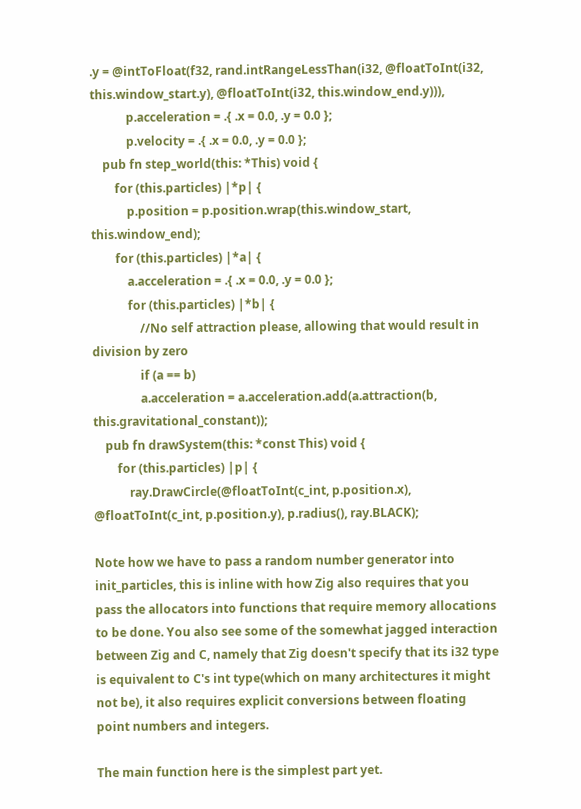.y = @intToFloat(f32, rand.intRangeLessThan(i32, @floatToInt(i32, this.window_start.y), @floatToInt(i32, this.window_end.y))),
            p.acceleration = .{ .x = 0.0, .y = 0.0 };
            p.velocity = .{ .x = 0.0, .y = 0.0 };
    pub fn step_world(this: *This) void {
        for (this.particles) |*p| {
            p.position = p.position.wrap(this.window_start, this.window_end);
        for (this.particles) |*a| {
            a.acceleration = .{ .x = 0.0, .y = 0.0 };
            for (this.particles) |*b| {
                //No self attraction please, allowing that would result in division by zero
                if (a == b)
                a.acceleration = a.acceleration.add(a.attraction(b, this.gravitational_constant));
    pub fn drawSystem(this: *const This) void {
        for (this.particles) |p| {
            ray.DrawCircle(@floatToInt(c_int, p.position.x), @floatToInt(c_int, p.position.y), p.radius(), ray.BLACK);

Note how we have to pass a random number generator into init_particles, this is inline with how Zig also requires that you pass the allocators into functions that require memory allocations to be done. You also see some of the somewhat jagged interaction between Zig and C, namely that Zig doesn't specify that its i32 type is equivalent to C's int type(which on many architectures it might not be), it also requires explicit conversions between floating point numbers and integers.

The main function here is the simplest part yet.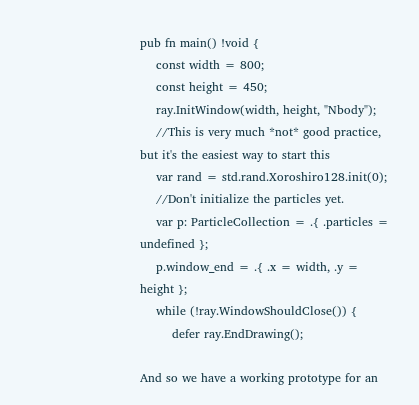pub fn main() !void {
    const width = 800;
    const height = 450;
    ray.InitWindow(width, height, "Nbody");
    //This is very much *not* good practice, but it's the easiest way to start this
    var rand = std.rand.Xoroshiro128.init(0);
    //Don't initialize the particles yet.
    var p: ParticleCollection = .{ .particles = undefined };
    p.window_end = .{ .x = width, .y = height };
    while (!ray.WindowShouldClose()) {
        defer ray.EndDrawing();

And so we have a working prototype for an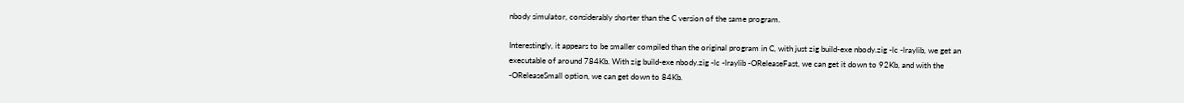nbody simulator, considerably shorter than the C version of the same program.

Interestingly, it appears to be smaller compiled than the original program in C, with just zig build-exe nbody.zig -lc -lraylib, we get an executable of around 784Kb. With zig build-exe nbody.zig -lc -lraylib -OReleaseFast, we can get it down to 92Kb, and with the -OReleaseSmall option, we can get down to 84Kb.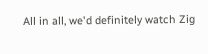All in all, we'd definitely watch Zig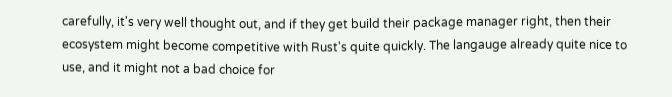carefully, it's very well thought out, and if they get build their package manager right, then their ecosystem might become competitive with Rust's quite quickly. The langauge already quite nice to use, and it might not a bad choice for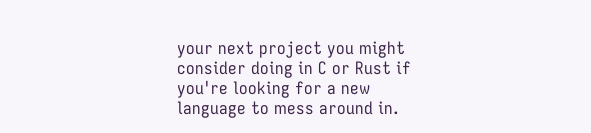your next project you might consider doing in C or Rust if you're looking for a new language to mess around in.